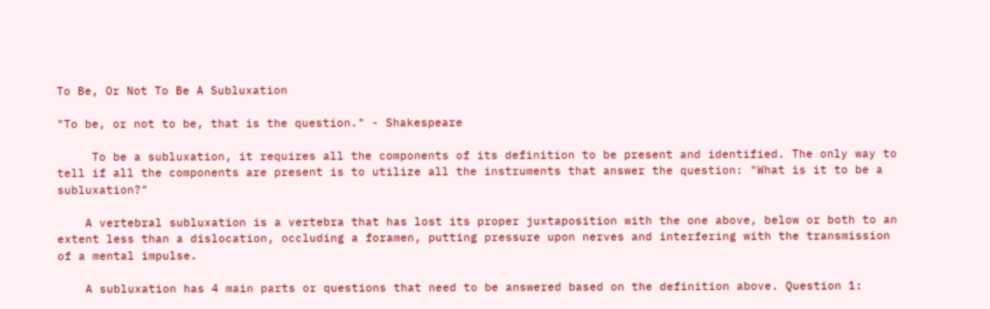To Be, Or Not To Be A Subluxation

"To be, or not to be, that is the question." - Shakespeare

     To be a subluxation, it requires all the components of its definition to be present and identified. The only way to tell if all the components are present is to utilize all the instruments that answer the question: "What is it to be a subluxation?"

    A vertebral subluxation is a vertebra that has lost its proper juxtaposition with the one above, below or both to an extent less than a dislocation, occluding a foramen, putting pressure upon nerves and interfering with the transmission of a mental impulse.

    A subluxation has 4 main parts or questions that need to be answered based on the definition above. Question 1: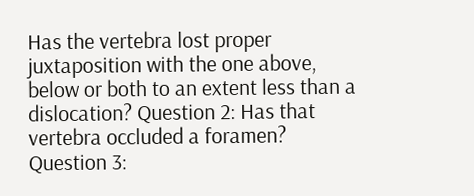Has the vertebra lost proper juxtaposition with the one above, below or both to an extent less than a dislocation? Question 2: Has that vertebra occluded a foramen? Question 3: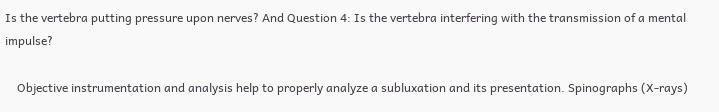Is the vertebra putting pressure upon nerves? And Question 4: Is the vertebra interfering with the transmission of a mental impulse?

    Objective instrumentation and analysis help to properly analyze a subluxation and its presentation. Spinographs (X-rays)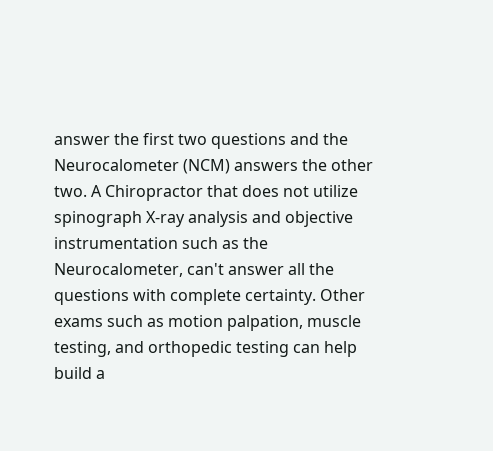answer the first two questions and the Neurocalometer (NCM) answers the other two. A Chiropractor that does not utilize spinograph X-ray analysis and objective instrumentation such as the Neurocalometer, can't answer all the questions with complete certainty. Other exams such as motion palpation, muscle testing, and orthopedic testing can help build a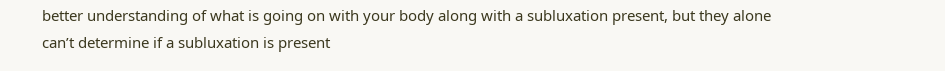better understanding of what is going on with your body along with a subluxation present, but they alone can’t determine if a subluxation is present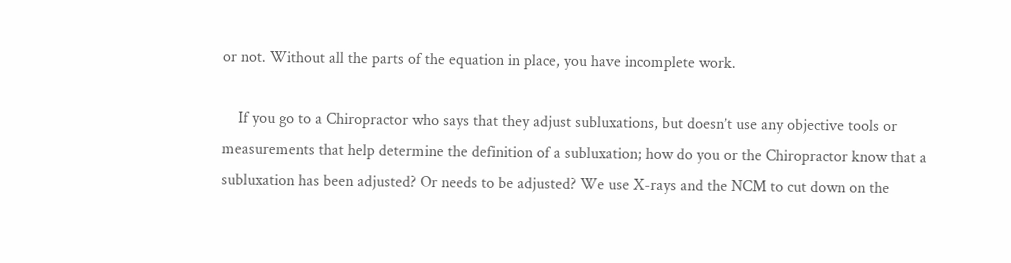or not. Without all the parts of the equation in place, you have incomplete work.

    If you go to a Chiropractor who says that they adjust subluxations, but doesn’t use any objective tools or measurements that help determine the definition of a subluxation; how do you or the Chiropractor know that a subluxation has been adjusted? Or needs to be adjusted? We use X-rays and the NCM to cut down on the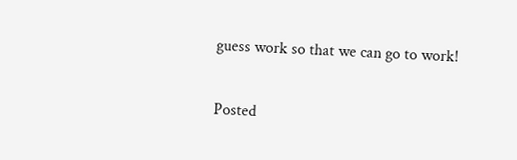guess work so that we can go to work!

Posted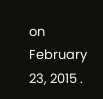on February 23, 2015 .